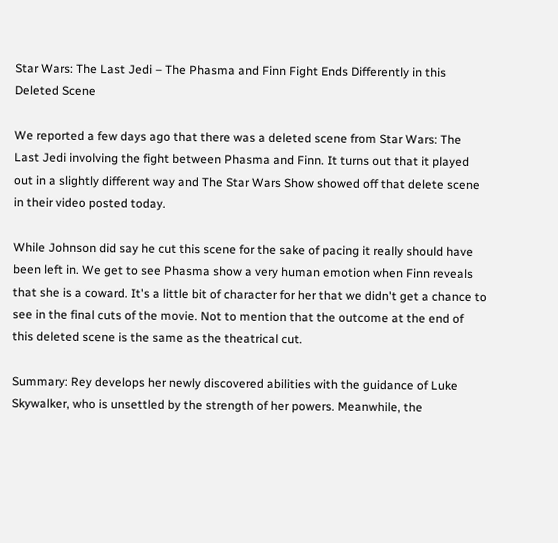Star Wars: The Last Jedi – The Phasma and Finn Fight Ends Differently in this Deleted Scene

We reported a few days ago that there was a deleted scene from Star Wars: The Last Jedi involving the fight between Phasma and Finn. It turns out that it played out in a slightly different way and The Star Wars Show showed off that delete scene in their video posted today.

While Johnson did say he cut this scene for the sake of pacing it really should have been left in. We get to see Phasma show a very human emotion when Finn reveals that she is a coward. It's a little bit of character for her that we didn't get a chance to see in the final cuts of the movie. Not to mention that the outcome at the end of this deleted scene is the same as the theatrical cut.

Summary: Rey develops her newly discovered abilities with the guidance of Luke Skywalker, who is unsettled by the strength of her powers. Meanwhile, the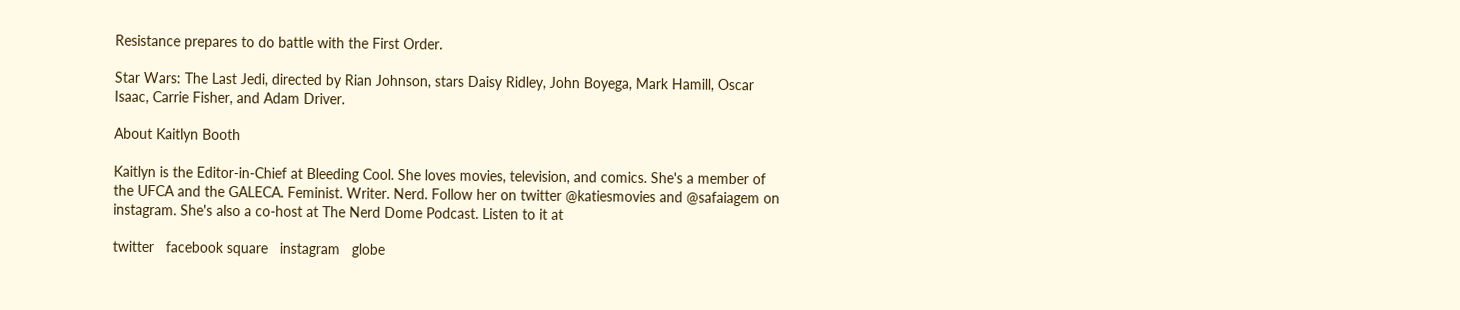Resistance prepares to do battle with the First Order.

Star Wars: The Last Jedi, directed by Rian Johnson, stars Daisy Ridley, John Boyega, Mark Hamill, Oscar Isaac, Carrie Fisher, and Adam Driver.

About Kaitlyn Booth

Kaitlyn is the Editor-in-Chief at Bleeding Cool. She loves movies, television, and comics. She's a member of the UFCA and the GALECA. Feminist. Writer. Nerd. Follow her on twitter @katiesmovies and @safaiagem on instagram. She's also a co-host at The Nerd Dome Podcast. Listen to it at

twitter   facebook square   instagram   globe